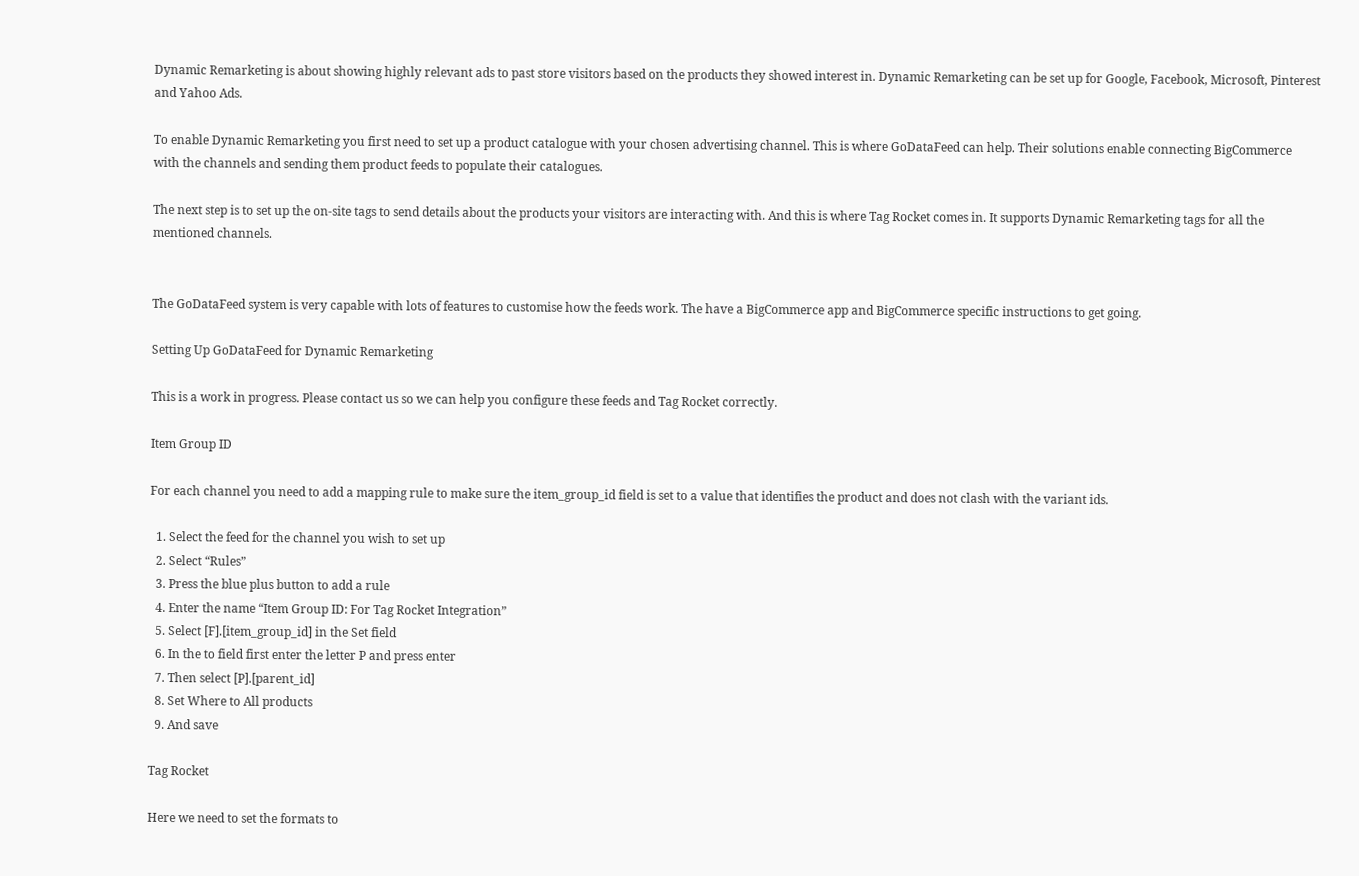Dynamic Remarketing is about showing highly relevant ads to past store visitors based on the products they showed interest in. Dynamic Remarketing can be set up for Google, Facebook, Microsoft, Pinterest and Yahoo Ads.

To enable Dynamic Remarketing you first need to set up a product catalogue with your chosen advertising channel. This is where GoDataFeed can help. Their solutions enable connecting BigCommerce with the channels and sending them product feeds to populate their catalogues.

The next step is to set up the on-site tags to send details about the products your visitors are interacting with. And this is where Tag Rocket comes in. It supports Dynamic Remarketing tags for all the mentioned channels.


The GoDataFeed system is very capable with lots of features to customise how the feeds work. The have a BigCommerce app and BigCommerce specific instructions to get going.

Setting Up GoDataFeed for Dynamic Remarketing

This is a work in progress. Please contact us so we can help you configure these feeds and Tag Rocket correctly.

Item Group ID

For each channel you need to add a mapping rule to make sure the item_group_id field is set to a value that identifies the product and does not clash with the variant ids.

  1. Select the feed for the channel you wish to set up
  2. Select “Rules”
  3. Press the blue plus button to add a rule
  4. Enter the name “Item Group ID: For Tag Rocket Integration”
  5. Select [F].[item_group_id] in the Set field
  6. In the to field first enter the letter P and press enter
  7. Then select [P].[parent_id]
  8. Set Where to All products
  9. And save

Tag Rocket

Here we need to set the formats to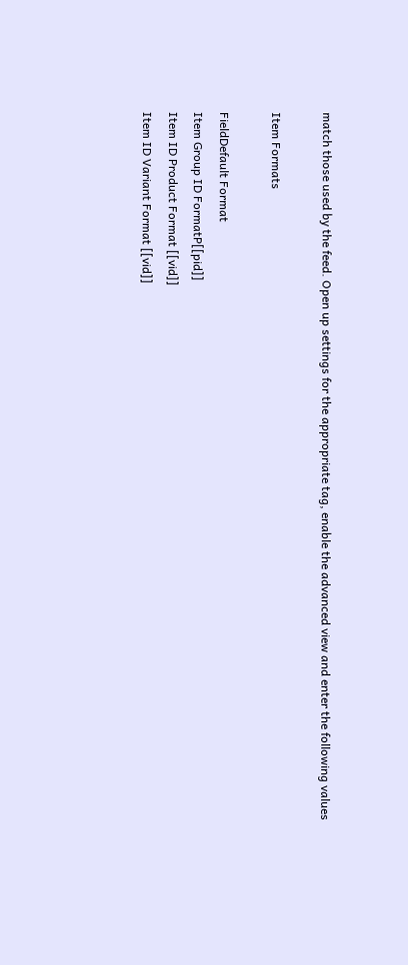match those used by the feed. Open up settings for the appropriate tag, enable the advanced view and enter the following values

Item Formats

FieldDefault Format
Item Group ID FormatP[[pid]]
Item ID Product Format [[vid]]
Item ID Variant Format [[vid]]